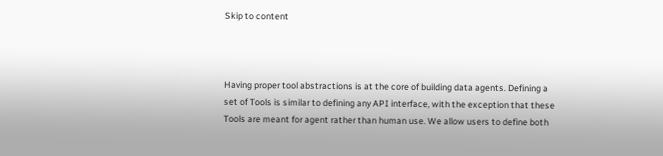Skip to content



Having proper tool abstractions is at the core of building data agents. Defining a set of Tools is similar to defining any API interface, with the exception that these Tools are meant for agent rather than human use. We allow users to define both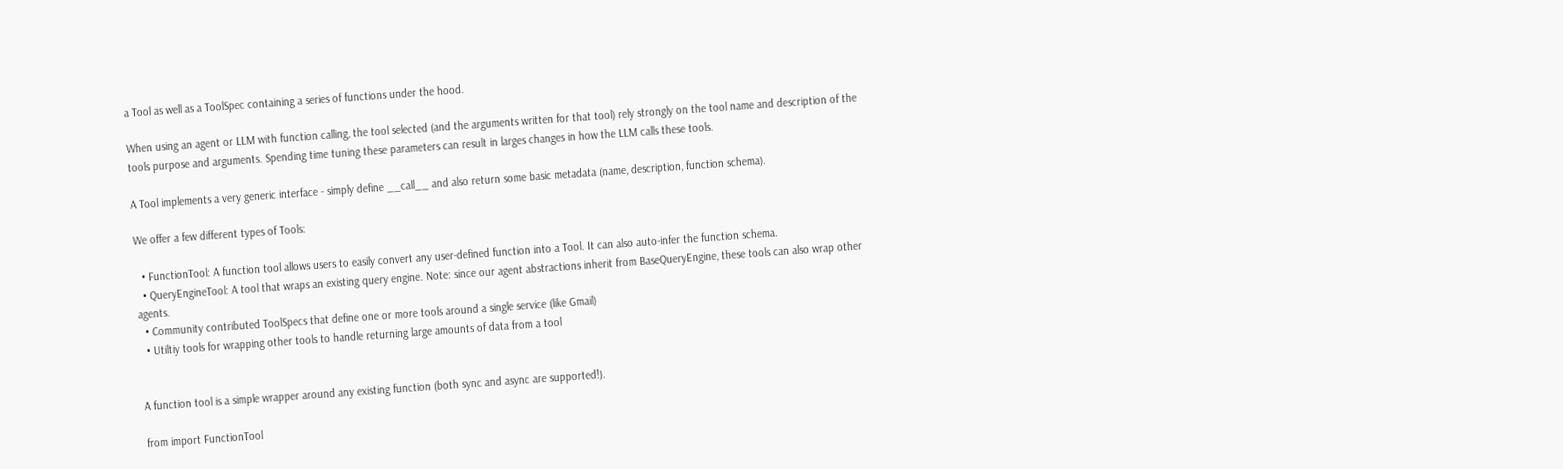a Tool as well as a ToolSpec containing a series of functions under the hood.

When using an agent or LLM with function calling, the tool selected (and the arguments written for that tool) rely strongly on the tool name and description of the tools purpose and arguments. Spending time tuning these parameters can result in larges changes in how the LLM calls these tools.

A Tool implements a very generic interface - simply define __call__ and also return some basic metadata (name, description, function schema).

We offer a few different types of Tools:

  • FunctionTool: A function tool allows users to easily convert any user-defined function into a Tool. It can also auto-infer the function schema.
  • QueryEngineTool: A tool that wraps an existing query engine. Note: since our agent abstractions inherit from BaseQueryEngine, these tools can also wrap other agents.
  • Community contributed ToolSpecs that define one or more tools around a single service (like Gmail)
  • Utiltiy tools for wrapping other tools to handle returning large amounts of data from a tool


A function tool is a simple wrapper around any existing function (both sync and async are supported!).

from import FunctionTool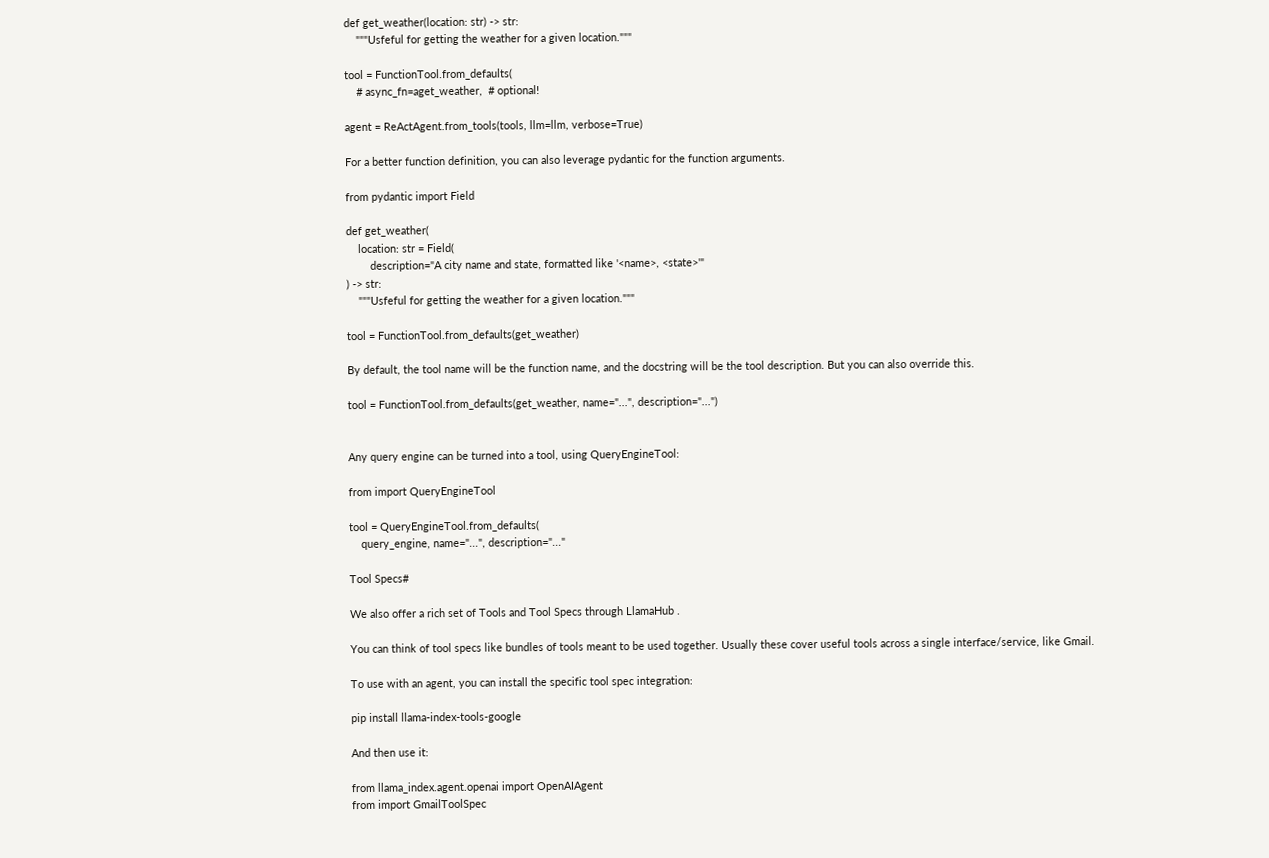def get_weather(location: str) -> str:
    """Usfeful for getting the weather for a given location."""

tool = FunctionTool.from_defaults(
    # async_fn=aget_weather,  # optional!

agent = ReActAgent.from_tools(tools, llm=llm, verbose=True)

For a better function definition, you can also leverage pydantic for the function arguments.

from pydantic import Field

def get_weather(
    location: str = Field(
        description="A city name and state, formatted like '<name>, <state>'"
) -> str:
    """Usfeful for getting the weather for a given location."""

tool = FunctionTool.from_defaults(get_weather)

By default, the tool name will be the function name, and the docstring will be the tool description. But you can also override this.

tool = FunctionTool.from_defaults(get_weather, name="...", description="...")


Any query engine can be turned into a tool, using QueryEngineTool:

from import QueryEngineTool

tool = QueryEngineTool.from_defaults(
    query_engine, name="...", description="..."

Tool Specs#

We also offer a rich set of Tools and Tool Specs through LlamaHub .

You can think of tool specs like bundles of tools meant to be used together. Usually these cover useful tools across a single interface/service, like Gmail.

To use with an agent, you can install the specific tool spec integration:

pip install llama-index-tools-google

And then use it:

from llama_index.agent.openai import OpenAIAgent
from import GmailToolSpec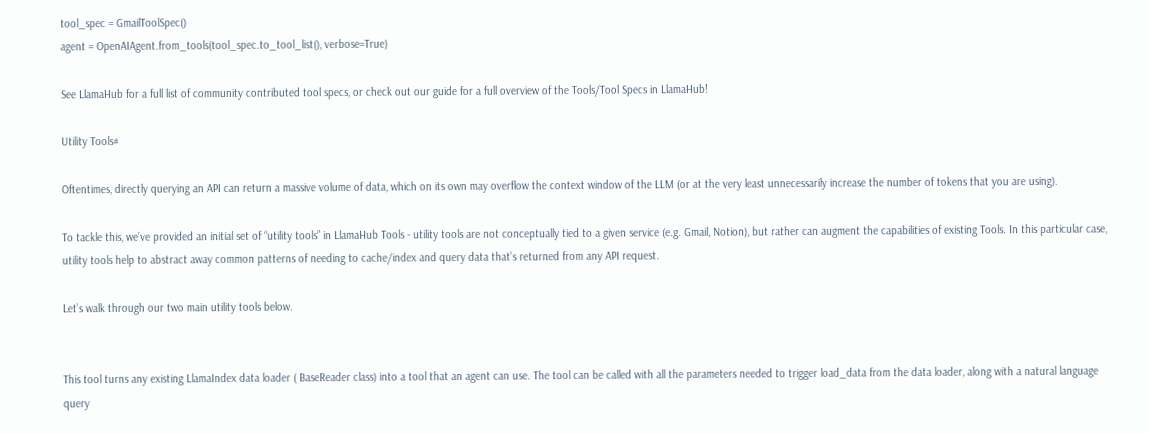tool_spec = GmailToolSpec()
agent = OpenAIAgent.from_tools(tool_spec.to_tool_list(), verbose=True)

See LlamaHub for a full list of community contributed tool specs, or check out our guide for a full overview of the Tools/Tool Specs in LlamaHub!

Utility Tools#

Oftentimes, directly querying an API can return a massive volume of data, which on its own may overflow the context window of the LLM (or at the very least unnecessarily increase the number of tokens that you are using).

To tackle this, we’ve provided an initial set of “utility tools” in LlamaHub Tools - utility tools are not conceptually tied to a given service (e.g. Gmail, Notion), but rather can augment the capabilities of existing Tools. In this particular case, utility tools help to abstract away common patterns of needing to cache/index and query data that’s returned from any API request.

Let’s walk through our two main utility tools below.


This tool turns any existing LlamaIndex data loader ( BaseReader class) into a tool that an agent can use. The tool can be called with all the parameters needed to trigger load_data from the data loader, along with a natural language query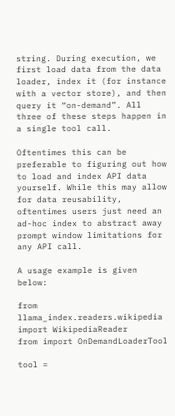string. During execution, we first load data from the data loader, index it (for instance with a vector store), and then query it “on-demand”. All three of these steps happen in a single tool call.

Oftentimes this can be preferable to figuring out how to load and index API data yourself. While this may allow for data reusability, oftentimes users just need an ad-hoc index to abstract away prompt window limitations for any API call.

A usage example is given below:

from llama_index.readers.wikipedia import WikipediaReader
from import OnDemandLoaderTool

tool =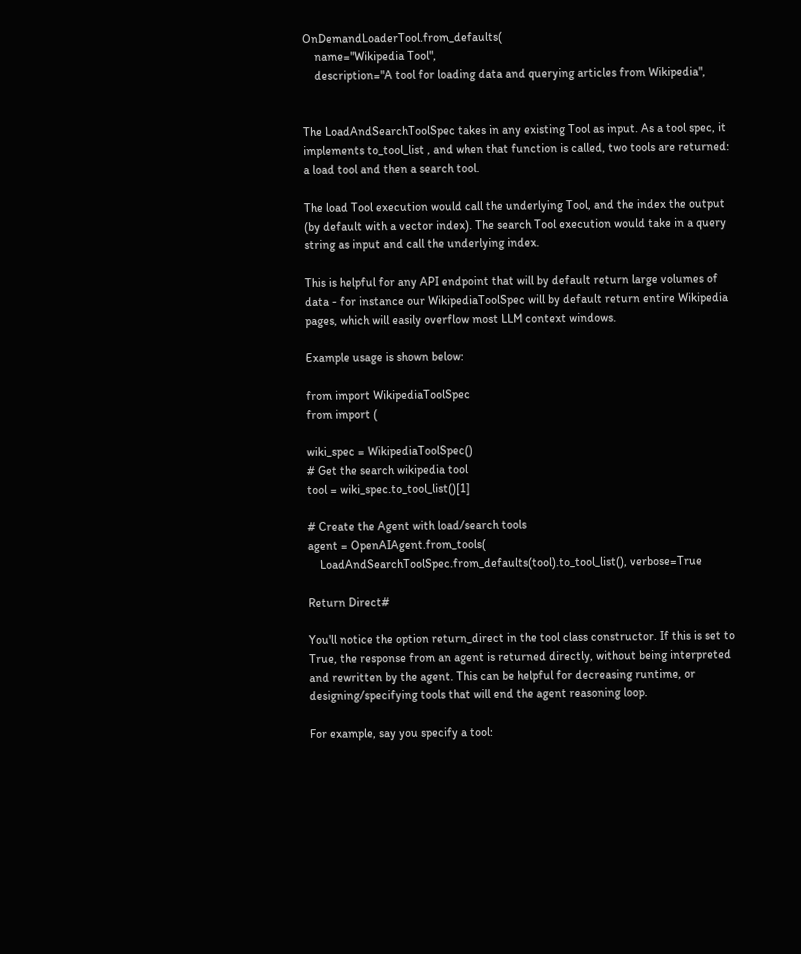OnDemandLoaderTool.from_defaults(
    name="Wikipedia Tool",
    description="A tool for loading data and querying articles from Wikipedia",


The LoadAndSearchToolSpec takes in any existing Tool as input. As a tool spec, it implements to_tool_list , and when that function is called, two tools are returned: a load tool and then a search tool.

The load Tool execution would call the underlying Tool, and the index the output (by default with a vector index). The search Tool execution would take in a query string as input and call the underlying index.

This is helpful for any API endpoint that will by default return large volumes of data - for instance our WikipediaToolSpec will by default return entire Wikipedia pages, which will easily overflow most LLM context windows.

Example usage is shown below:

from import WikipediaToolSpec
from import (

wiki_spec = WikipediaToolSpec()
# Get the search wikipedia tool
tool = wiki_spec.to_tool_list()[1]

# Create the Agent with load/search tools
agent = OpenAIAgent.from_tools(
    LoadAndSearchToolSpec.from_defaults(tool).to_tool_list(), verbose=True

Return Direct#

You'll notice the option return_direct in the tool class constructor. If this is set to True, the response from an agent is returned directly, without being interpreted and rewritten by the agent. This can be helpful for decreasing runtime, or designing/specifying tools that will end the agent reasoning loop.

For example, say you specify a tool: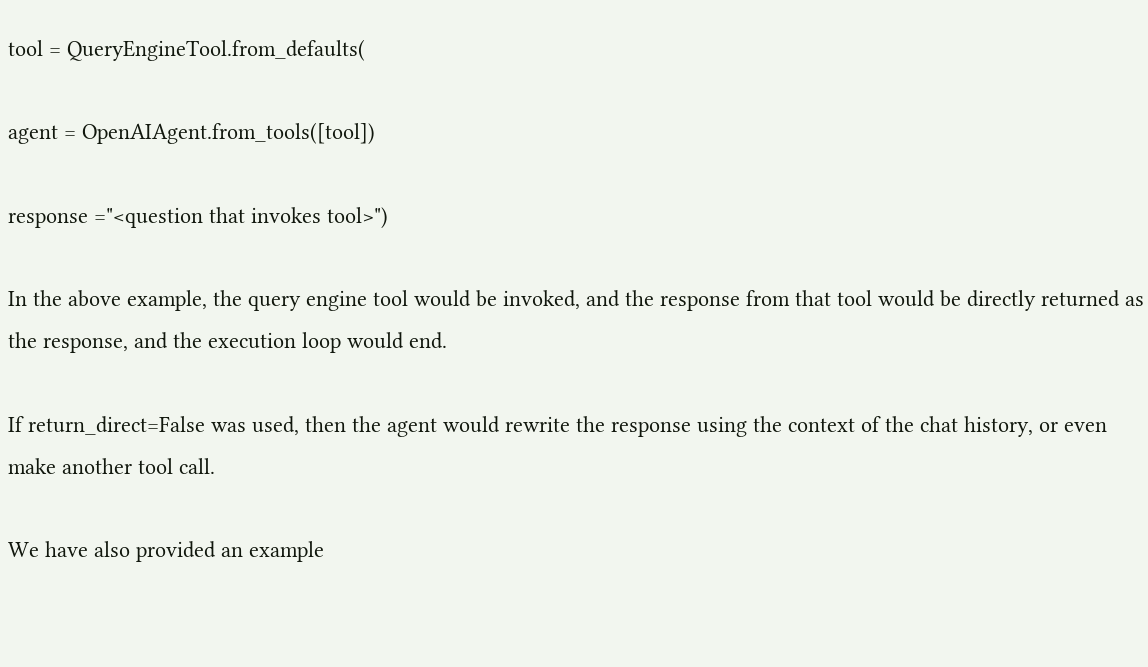tool = QueryEngineTool.from_defaults(

agent = OpenAIAgent.from_tools([tool])

response ="<question that invokes tool>")

In the above example, the query engine tool would be invoked, and the response from that tool would be directly returned as the response, and the execution loop would end.

If return_direct=False was used, then the agent would rewrite the response using the context of the chat history, or even make another tool call.

We have also provided an example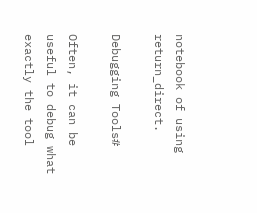notebook of using return_direct.

Debugging Tools#

Often, it can be useful to debug what exactly the tool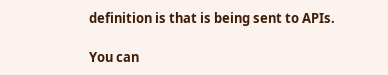definition is that is being sent to APIs.

You can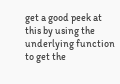get a good peek at this by using the underlying function to get the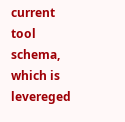current tool schema, which is levereged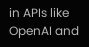in APIs like OpenAI and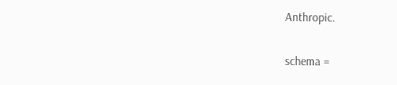Anthropic.

schema =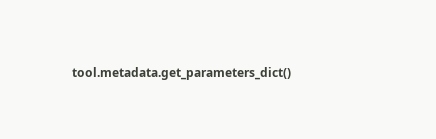tool.metadata.get_parameters_dict()